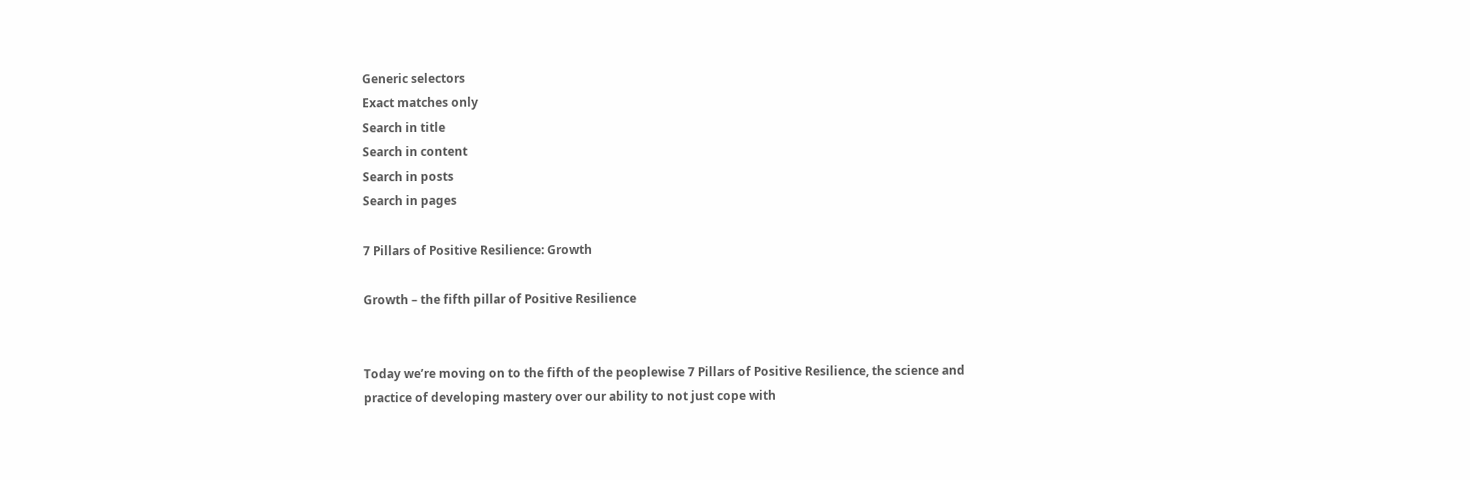Generic selectors
Exact matches only
Search in title
Search in content
Search in posts
Search in pages

7 Pillars of Positive Resilience: Growth

Growth – the fifth pillar of Positive Resilience


Today we’re moving on to the fifth of the peoplewise 7 Pillars of Positive Resilience, the science and practice of developing mastery over our ability to not just cope with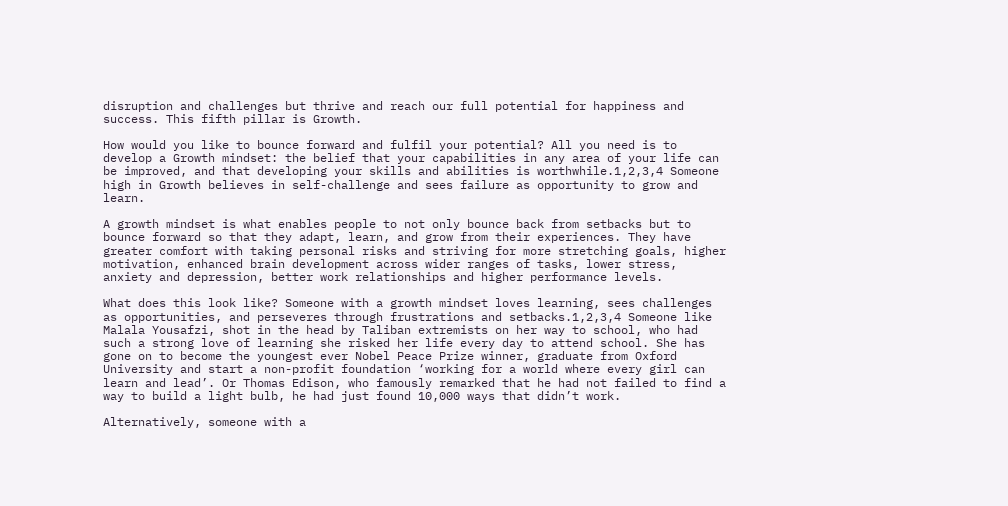disruption and challenges but thrive and reach our full potential for happiness and success. This fifth pillar is Growth.

How would you like to bounce forward and fulfil your potential? All you need is to develop a Growth mindset: the belief that your capabilities in any area of your life can be improved, and that developing your skills and abilities is worthwhile.1,2,3,4 Someone high in Growth believes in self-challenge and sees failure as opportunity to grow and learn.

A growth mindset is what enables people to not only bounce back from setbacks but to bounce forward so that they adapt, learn, and grow from their experiences. They have greater comfort with taking personal risks and striving for more stretching goals, higher motivation, enhanced brain development across wider ranges of tasks, lower stress, anxiety and depression, better work relationships and higher performance levels.

What does this look like? Someone with a growth mindset loves learning, sees challenges as opportunities, and perseveres through frustrations and setbacks.1,2,3,4 Someone like Malala Yousafzi, shot in the head by Taliban extremists on her way to school, who had such a strong love of learning she risked her life every day to attend school. She has gone on to become the youngest ever Nobel Peace Prize winner, graduate from Oxford University and start a non-profit foundation ‘working for a world where every girl can learn and lead’. Or Thomas Edison, who famously remarked that he had not failed to find a way to build a light bulb, he had just found 10,000 ways that didn’t work.

Alternatively, someone with a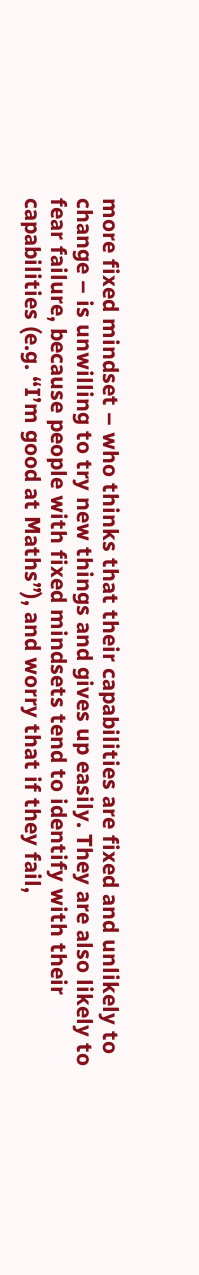more fixed mindset – who thinks that their capabilities are fixed and unlikely to change – is unwilling to try new things and gives up easily. They are also likely to fear failure, because people with fixed mindsets tend to identify with their capabilities (e.g. “I’m good at Maths”), and worry that if they fail,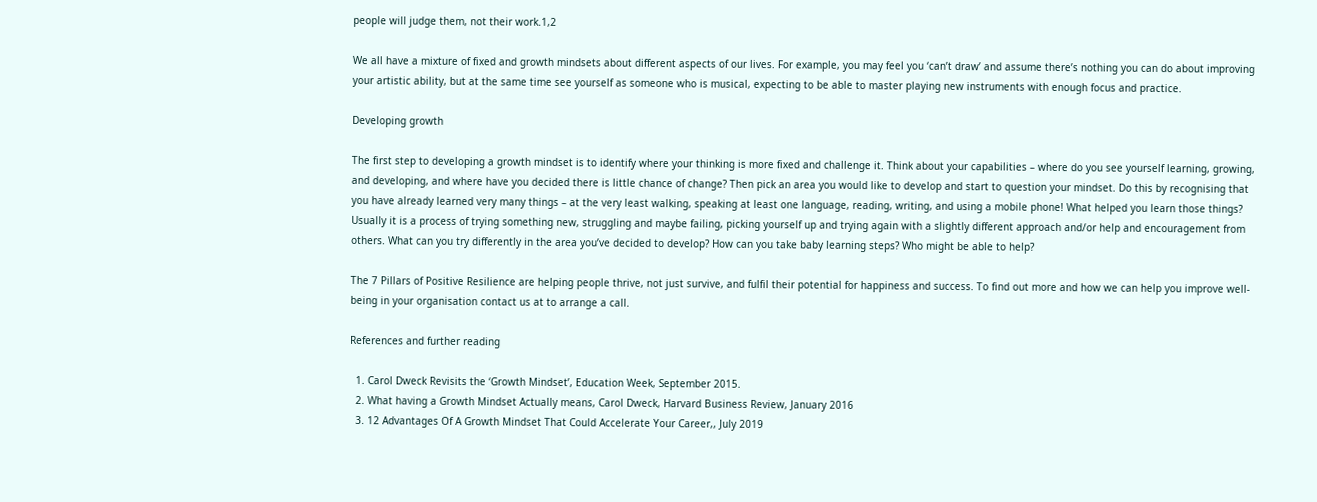people will judge them, not their work.1,2

We all have a mixture of fixed and growth mindsets about different aspects of our lives. For example, you may feel you ‘can’t draw’ and assume there’s nothing you can do about improving your artistic ability, but at the same time see yourself as someone who is musical, expecting to be able to master playing new instruments with enough focus and practice.

Developing growth

The first step to developing a growth mindset is to identify where your thinking is more fixed and challenge it. Think about your capabilities – where do you see yourself learning, growing, and developing, and where have you decided there is little chance of change? Then pick an area you would like to develop and start to question your mindset. Do this by recognising that you have already learned very many things – at the very least walking, speaking at least one language, reading, writing, and using a mobile phone! What helped you learn those things? Usually it is a process of trying something new, struggling and maybe failing, picking yourself up and trying again with a slightly different approach and/or help and encouragement from others. What can you try differently in the area you’ve decided to develop? How can you take baby learning steps? Who might be able to help?

The 7 Pillars of Positive Resilience are helping people thrive, not just survive, and fulfil their potential for happiness and success. To find out more and how we can help you improve well-being in your organisation contact us at to arrange a call.

References and further reading

  1. Carol Dweck Revisits the ‘Growth Mindset’, Education Week, September 2015.
  2. What having a Growth Mindset Actually means, Carol Dweck, Harvard Business Review, January 2016
  3. 12 Advantages Of A Growth Mindset That Could Accelerate Your Career,, July 2019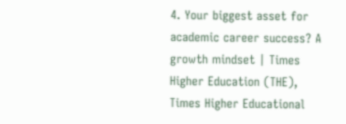4. Your biggest asset for academic career success? A growth mindset | Times Higher Education (THE), Times Higher Educational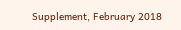Supplement, February 2018